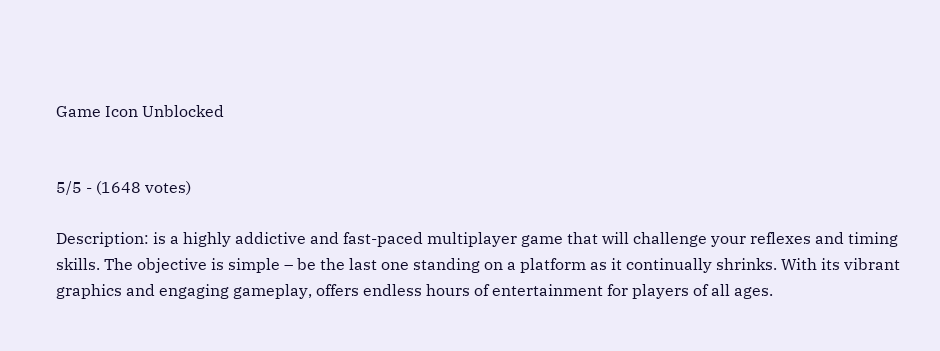Game Icon Unblocked


5/5 - (1648 votes)

Description: is a highly addictive and fast-paced multiplayer game that will challenge your reflexes and timing skills. The objective is simple – be the last one standing on a platform as it continually shrinks. With its vibrant graphics and engaging gameplay, offers endless hours of entertainment for players of all ages.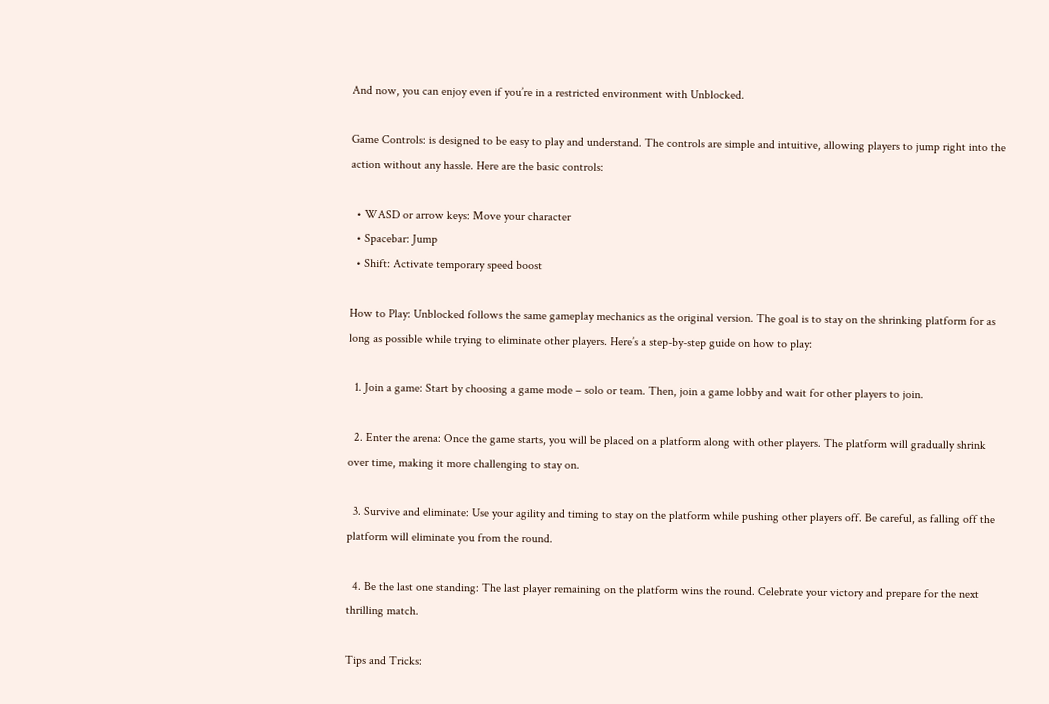And now, you can enjoy even if you’re in a restricted environment with Unblocked.

Game Controls: is designed to be easy to play and understand. The controls are simple and intuitive, allowing players to jump right into the action without any hassle. Here are the basic controls:

  • WASD or arrow keys: Move your character
  • Spacebar: Jump
  • Shift: Activate temporary speed boost

How to Play: Unblocked follows the same gameplay mechanics as the original version. The goal is to stay on the shrinking platform for as long as possible while trying to eliminate other players. Here’s a step-by-step guide on how to play:

  1. Join a game: Start by choosing a game mode – solo or team. Then, join a game lobby and wait for other players to join.

  2. Enter the arena: Once the game starts, you will be placed on a platform along with other players. The platform will gradually shrink over time, making it more challenging to stay on.

  3. Survive and eliminate: Use your agility and timing to stay on the platform while pushing other players off. Be careful, as falling off the platform will eliminate you from the round.

  4. Be the last one standing: The last player remaining on the platform wins the round. Celebrate your victory and prepare for the next thrilling match.

Tips and Tricks: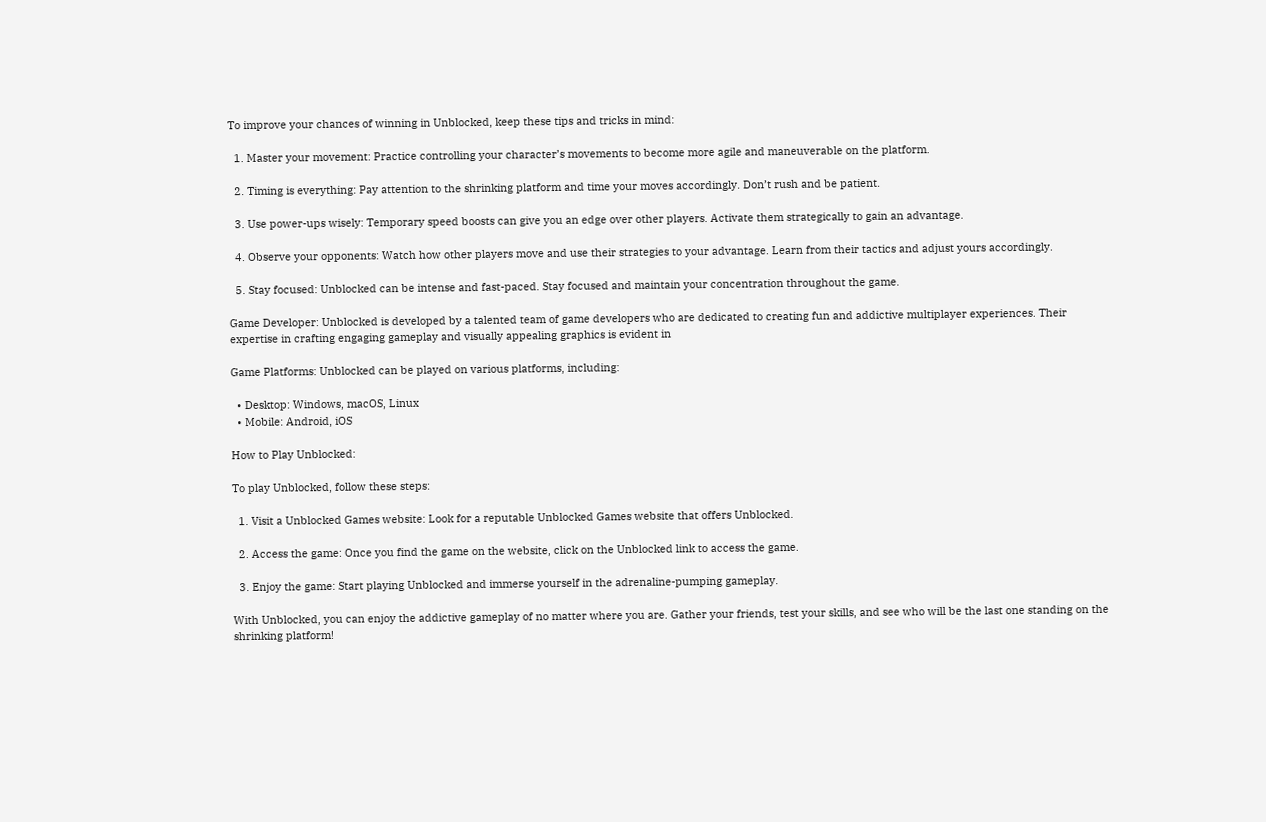To improve your chances of winning in Unblocked, keep these tips and tricks in mind:

  1. Master your movement: Practice controlling your character’s movements to become more agile and maneuverable on the platform.

  2. Timing is everything: Pay attention to the shrinking platform and time your moves accordingly. Don’t rush and be patient.

  3. Use power-ups wisely: Temporary speed boosts can give you an edge over other players. Activate them strategically to gain an advantage.

  4. Observe your opponents: Watch how other players move and use their strategies to your advantage. Learn from their tactics and adjust yours accordingly.

  5. Stay focused: Unblocked can be intense and fast-paced. Stay focused and maintain your concentration throughout the game.

Game Developer: Unblocked is developed by a talented team of game developers who are dedicated to creating fun and addictive multiplayer experiences. Their expertise in crafting engaging gameplay and visually appealing graphics is evident in

Game Platforms: Unblocked can be played on various platforms, including:

  • Desktop: Windows, macOS, Linux
  • Mobile: Android, iOS

How to Play Unblocked:

To play Unblocked, follow these steps:

  1. Visit a Unblocked Games website: Look for a reputable Unblocked Games website that offers Unblocked.

  2. Access the game: Once you find the game on the website, click on the Unblocked link to access the game.

  3. Enjoy the game: Start playing Unblocked and immerse yourself in the adrenaline-pumping gameplay.

With Unblocked, you can enjoy the addictive gameplay of no matter where you are. Gather your friends, test your skills, and see who will be the last one standing on the shrinking platform!